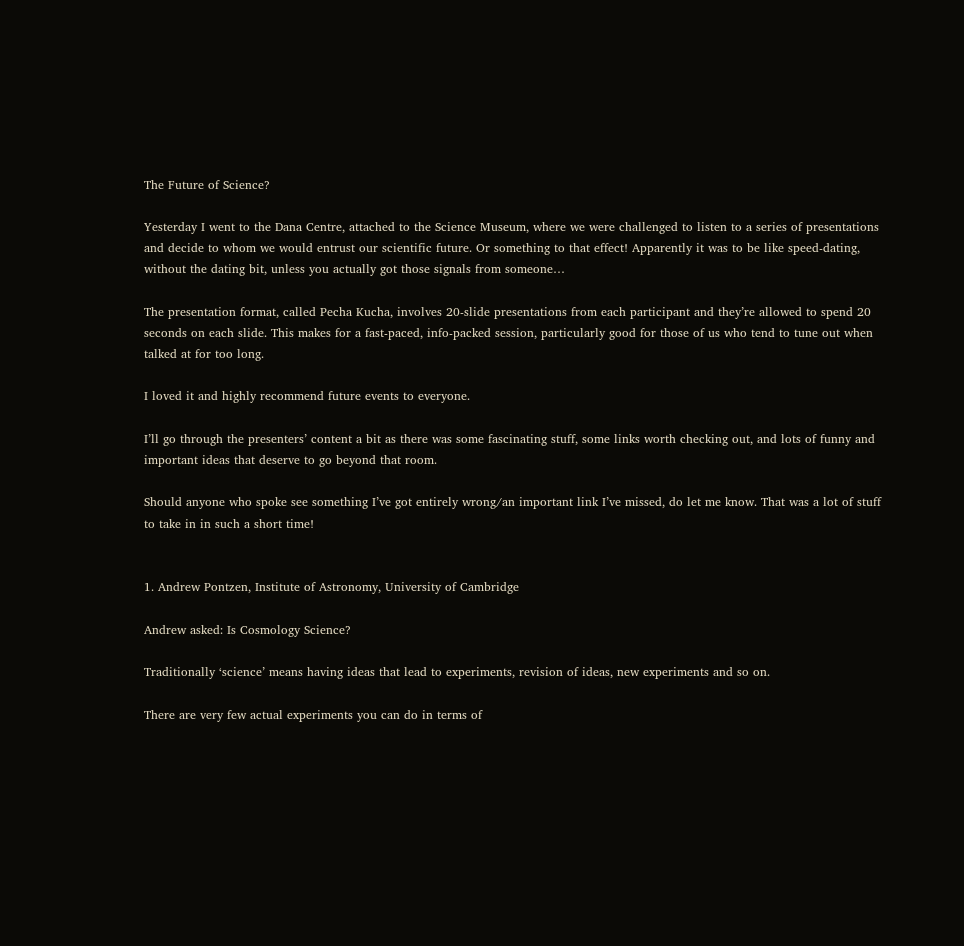The Future of Science?

Yesterday I went to the Dana Centre, attached to the Science Museum, where we were challenged to listen to a series of presentations and decide to whom we would entrust our scientific future. Or something to that effect! Apparently it was to be like speed-dating, without the dating bit, unless you actually got those signals from someone…

The presentation format, called Pecha Kucha, involves 20-slide presentations from each participant and they’re allowed to spend 20 seconds on each slide. This makes for a fast-paced, info-packed session, particularly good for those of us who tend to tune out when talked at for too long.

I loved it and highly recommend future events to everyone.

I’ll go through the presenters’ content a bit as there was some fascinating stuff, some links worth checking out, and lots of funny and important ideas that deserve to go beyond that room.

Should anyone who spoke see something I’ve got entirely wrong/an important link I’ve missed, do let me know. That was a lot of stuff to take in in such a short time!


1. Andrew Pontzen, Institute of Astronomy, University of Cambridge

Andrew asked: Is Cosmology Science?

Traditionally ‘science’ means having ideas that lead to experiments, revision of ideas, new experiments and so on.

There are very few actual experiments you can do in terms of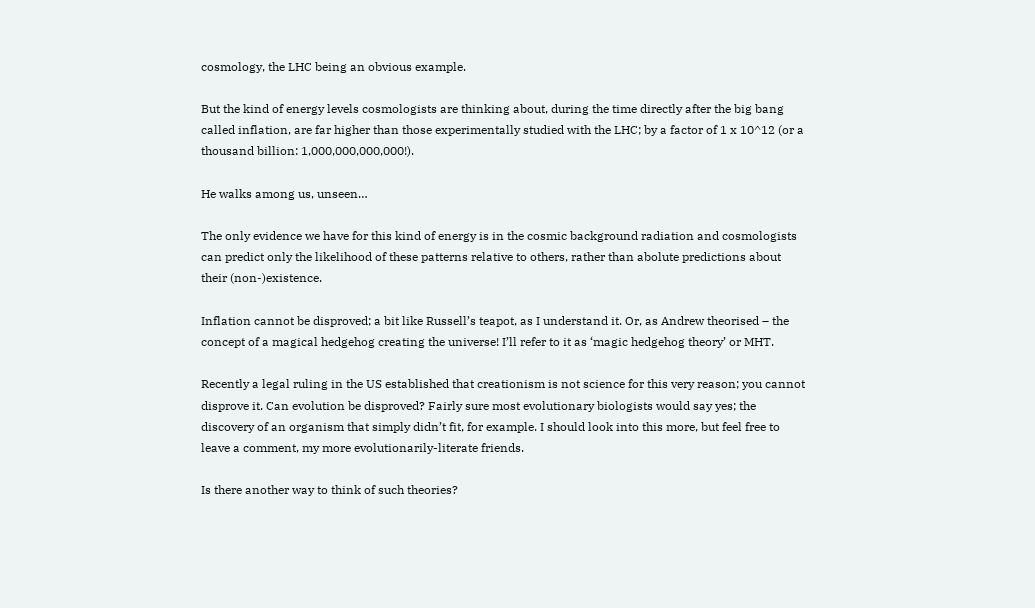cosmology, the LHC being an obvious example.

But the kind of energy levels cosmologists are thinking about, during the time directly after the big bang called inflation, are far higher than those experimentally studied with the LHC; by a factor of 1 x 10^12 (or a thousand billion: 1,000,000,000,000!).

He walks among us, unseen…

The only evidence we have for this kind of energy is in the cosmic background radiation and cosmologists can predict only the likelihood of these patterns relative to others, rather than abolute predictions about their (non-)existence.

Inflation cannot be disproved; a bit like Russell’s teapot, as I understand it. Or, as Andrew theorised – the concept of a magical hedgehog creating the universe! I’ll refer to it as ‘magic hedgehog theory’ or MHT.

Recently a legal ruling in the US established that creationism is not science for this very reason; you cannot disprove it. Can evolution be disproved? Fairly sure most evolutionary biologists would say yes; the discovery of an organism that simply didn’t fit, for example. I should look into this more, but feel free to leave a comment, my more evolutionarily-literate friends.

Is there another way to think of such theories?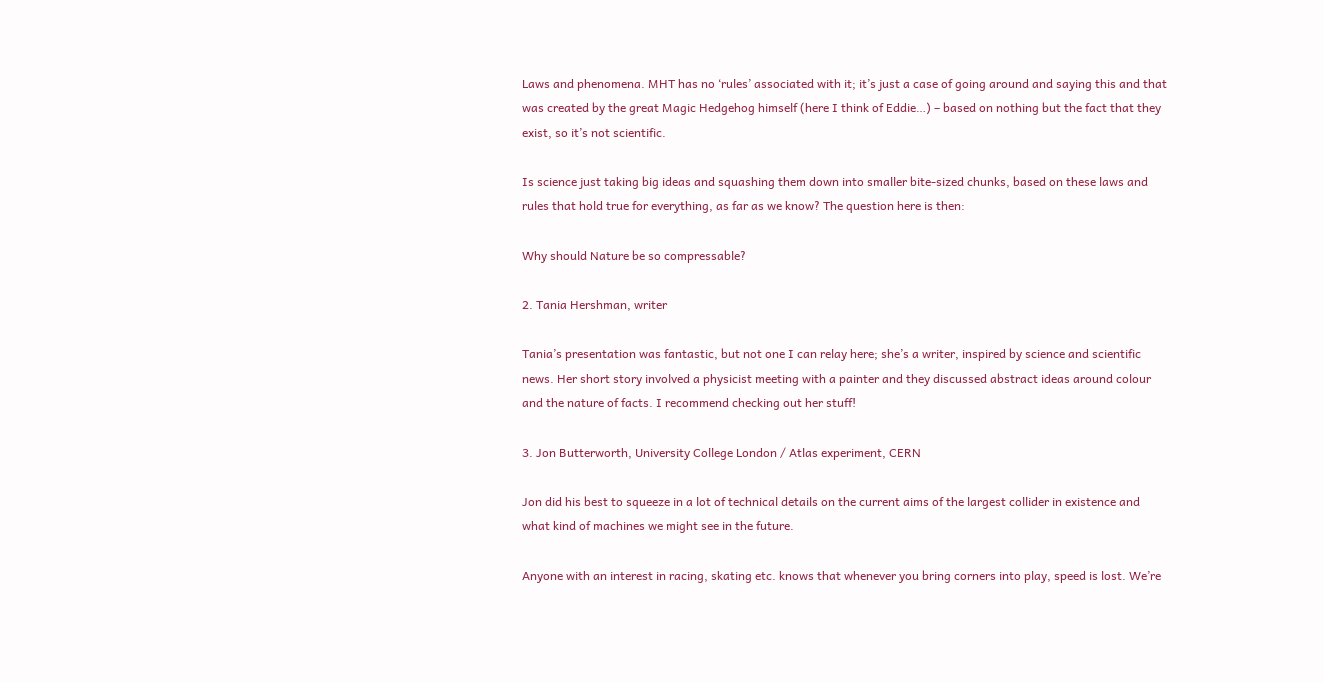Laws and phenomena. MHT has no ‘rules’ associated with it; it’s just a case of going around and saying this and that was created by the great Magic Hedgehog himself (here I think of Eddie…) – based on nothing but the fact that they exist, so it’s not scientific.

Is science just taking big ideas and squashing them down into smaller bite-sized chunks, based on these laws and rules that hold true for everything, as far as we know? The question here is then:

Why should Nature be so compressable?

2. Tania Hershman, writer

Tania’s presentation was fantastic, but not one I can relay here; she’s a writer, inspired by science and scientific news. Her short story involved a physicist meeting with a painter and they discussed abstract ideas around colour and the nature of facts. I recommend checking out her stuff!

3. Jon Butterworth, University College London / Atlas experiment, CERN

Jon did his best to squeeze in a lot of technical details on the current aims of the largest collider in existence and what kind of machines we might see in the future.

Anyone with an interest in racing, skating etc. knows that whenever you bring corners into play, speed is lost. We’re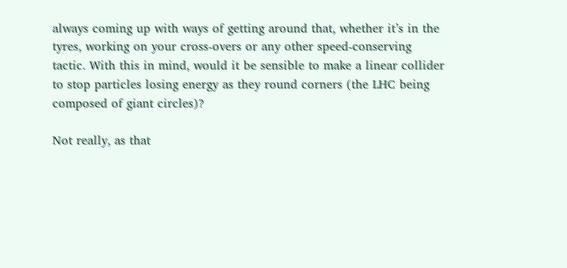always coming up with ways of getting around that, whether it’s in the tyres, working on your cross-overs or any other speed-conserving tactic. With this in mind, would it be sensible to make a linear collider to stop particles losing energy as they round corners (the LHC being composed of giant circles)?

Not really, as that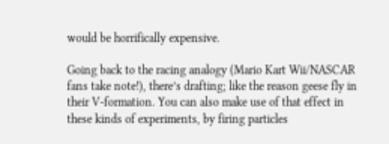would be horrifically expensive.

Going back to the racing analogy (Mario Kart Wii/NASCAR fans take note!), there’s drafting; like the reason geese fly in their V-formation. You can also make use of that effect in these kinds of experiments, by firing particles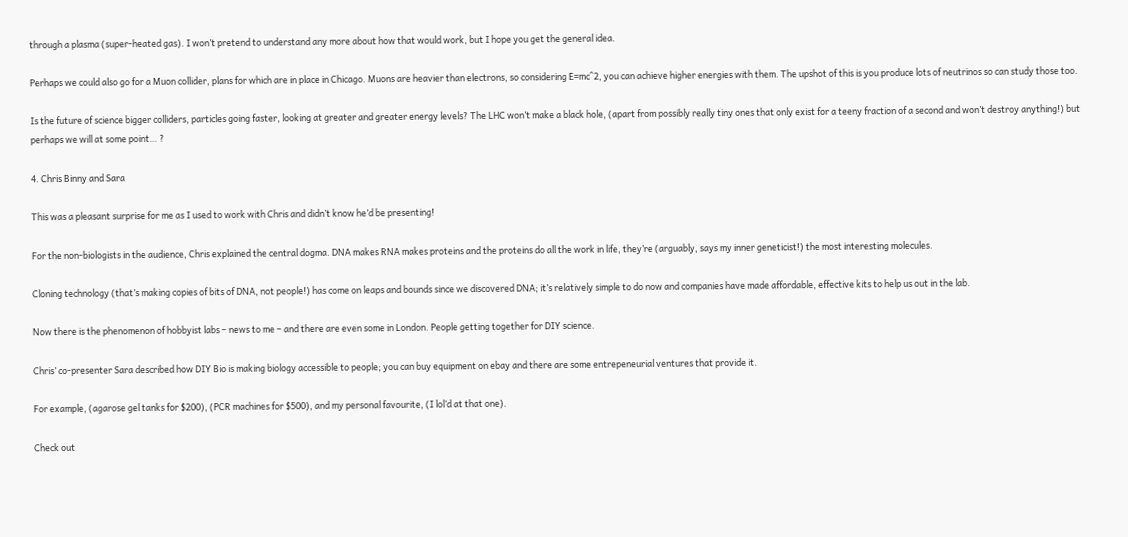through a plasma (super-heated gas). I won’t pretend to understand any more about how that would work, but I hope you get the general idea.

Perhaps we could also go for a Muon collider, plans for which are in place in Chicago. Muons are heavier than electrons, so considering E=mc^2, you can achieve higher energies with them. The upshot of this is you produce lots of neutrinos so can study those too.

Is the future of science bigger colliders, particles going faster, looking at greater and greater energy levels? The LHC won’t make a black hole, (apart from possibly really tiny ones that only exist for a teeny fraction of a second and won’t destroy anything!) but perhaps we will at some point… ?

4. Chris Binny and Sara

This was a pleasant surprise for me as I used to work with Chris and didn’t know he’d be presenting!

For the non-biologists in the audience, Chris explained the central dogma. DNA makes RNA makes proteins and the proteins do all the work in life, they’re (arguably, says my inner geneticist!) the most interesting molecules.

Cloning technology (that’s making copies of bits of DNA, not people!) has come on leaps and bounds since we discovered DNA; it’s relatively simple to do now and companies have made affordable, effective kits to help us out in the lab.

Now there is the phenomenon of hobbyist labs – news to me – and there are even some in London. People getting together for DIY science.

Chris’ co-presenter Sara described how DIY Bio is making biology accessible to people; you can buy equipment on ebay and there are some entrepeneurial ventures that provide it.

For example, (agarose gel tanks for $200), (PCR machines for $500), and my personal favourite, (I lol’d at that one).

Check out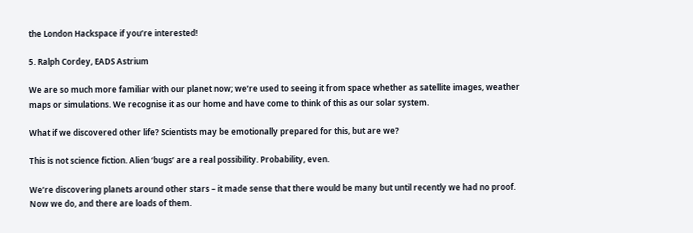the London Hackspace if you’re interested!

5. Ralph Cordey, EADS Astrium

We are so much more familiar with our planet now; we’re used to seeing it from space whether as satellite images, weather maps or simulations. We recognise it as our home and have come to think of this as our solar system.

What if we discovered other life? Scientists may be emotionally prepared for this, but are we?

This is not science fiction. Alien ‘bugs’ are a real possibility. Probability, even.

We’re discovering planets around other stars – it made sense that there would be many but until recently we had no proof. Now we do, and there are loads of them.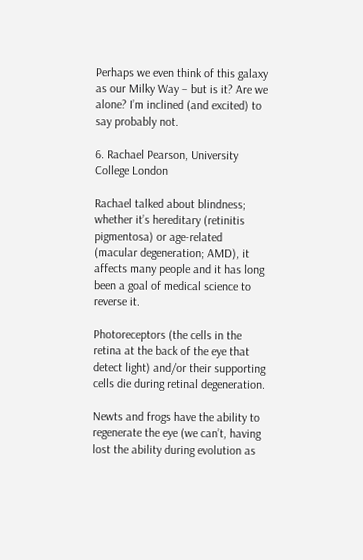Perhaps we even think of this galaxy as our Milky Way – but is it? Are we alone? I’m inclined (and excited) to say probably not.

6. Rachael Pearson, University College London

Rachael talked about blindness; whether it’s hereditary (retinitis pigmentosa) or age-related (macular degeneration; AMD), it affects many people and it has long been a goal of medical science to reverse it.

Photoreceptors (the cells in the retina at the back of the eye that detect light) and/or their supporting cells die during retinal degeneration.

Newts and frogs have the ability to regenerate the eye (we can’t, having lost the ability during evolution as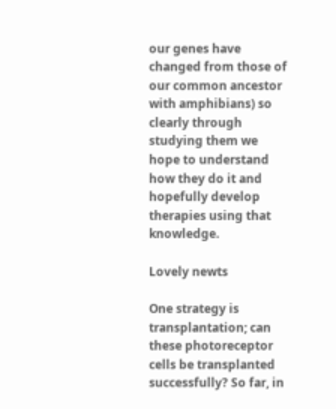our genes have changed from those of our common ancestor with amphibians) so clearly through studying them we hope to understand how they do it and hopefully develop therapies using that knowledge.

Lovely newts

One strategy is transplantation; can these photoreceptor cells be transplanted successfully? So far, in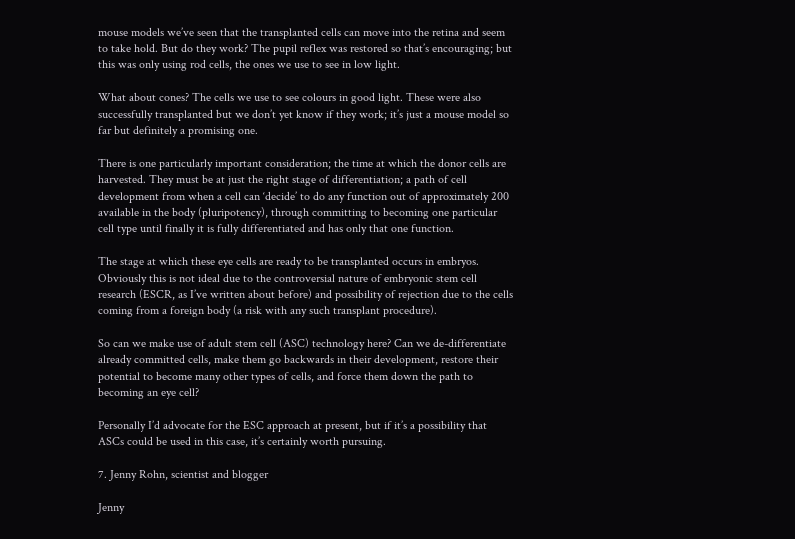mouse models we’ve seen that the transplanted cells can move into the retina and seem to take hold. But do they work? The pupil reflex was restored so that’s encouraging; but this was only using rod cells, the ones we use to see in low light.

What about cones? The cells we use to see colours in good light. These were also successfully transplanted but we don’t yet know if they work; it’s just a mouse model so far but definitely a promising one.

There is one particularly important consideration; the time at which the donor cells are harvested. They must be at just the right stage of differentiation; a path of cell development from when a cell can ‘decide’ to do any function out of approximately 200 available in the body (pluripotency), through committing to becoming one particular cell type until finally it is fully differentiated and has only that one function.

The stage at which these eye cells are ready to be transplanted occurs in embryos. Obviously this is not ideal due to the controversial nature of embryonic stem cell research (ESCR, as I’ve written about before) and possibility of rejection due to the cells coming from a foreign body (a risk with any such transplant procedure).

So can we make use of adult stem cell (ASC) technology here? Can we de-differentiate already committed cells, make them go backwards in their development, restore their potential to become many other types of cells, and force them down the path to becoming an eye cell?

Personally I’d advocate for the ESC approach at present, but if it’s a possibility that ASCs could be used in this case, it’s certainly worth pursuing.

7. Jenny Rohn, scientist and blogger

Jenny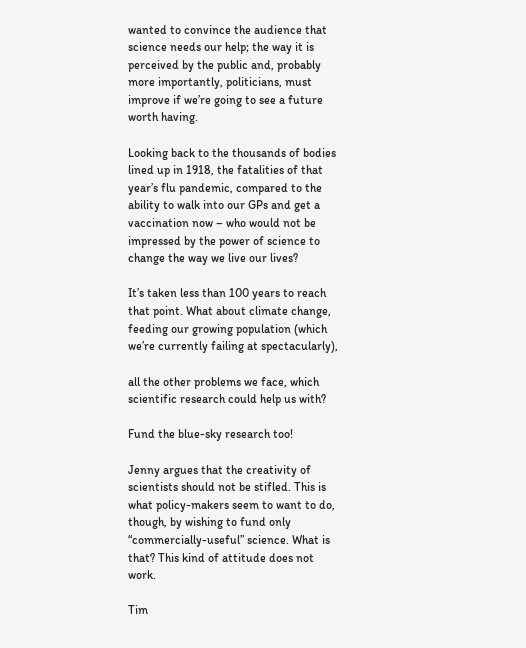wanted to convince the audience that science needs our help; the way it is perceived by the public and, probably more importantly, politicians, must improve if we’re going to see a future worth having.

Looking back to the thousands of bodies lined up in 1918, the fatalities of that year’s flu pandemic, compared to the ability to walk into our GPs and get a vaccination now – who would not be impressed by the power of science to change the way we live our lives?

It’s taken less than 100 years to reach that point. What about climate change, feeding our growing population (which we’re currently failing at spectacularly),

all the other problems we face, which scientific research could help us with?

Fund the blue-sky research too!

Jenny argues that the creativity of scientists should not be stifled. This is what policy-makers seem to want to do, though, by wishing to fund only “commercially-useful” science. What is that? This kind of attitude does not work.

Tim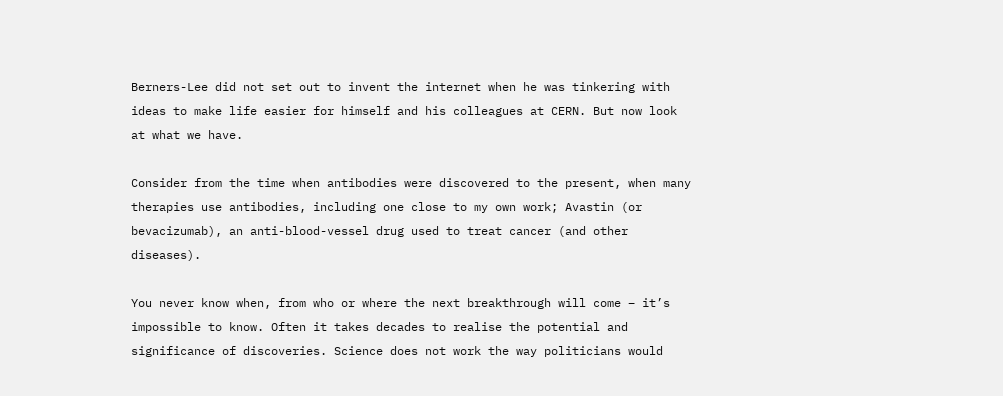Berners-Lee did not set out to invent the internet when he was tinkering with ideas to make life easier for himself and his colleagues at CERN. But now look at what we have.

Consider from the time when antibodies were discovered to the present, when many therapies use antibodies, including one close to my own work; Avastin (or bevacizumab), an anti-blood-vessel drug used to treat cancer (and other diseases).

You never know when, from who or where the next breakthrough will come – it’s impossible to know. Often it takes decades to realise the potential and significance of discoveries. Science does not work the way politicians would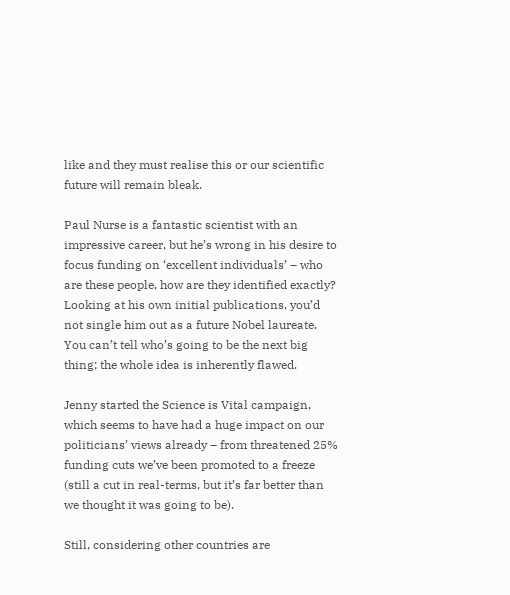like and they must realise this or our scientific future will remain bleak.

Paul Nurse is a fantastic scientist with an impressive career, but he’s wrong in his desire to focus funding on ‘excellent individuals’ – who are these people, how are they identified exactly? Looking at his own initial publications, you’d not single him out as a future Nobel laureate. You can’t tell who’s going to be the next big thing; the whole idea is inherently flawed.

Jenny started the Science is Vital campaign, which seems to have had a huge impact on our politicians’ views already – from threatened 25% funding cuts we’ve been promoted to a freeze (still a cut in real-terms, but it’s far better than we thought it was going to be).

Still, considering other countries are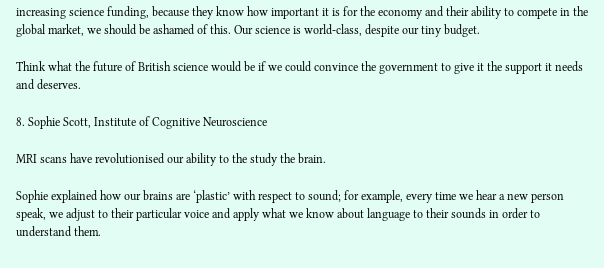increasing science funding, because they know how important it is for the economy and their ability to compete in the global market, we should be ashamed of this. Our science is world-class, despite our tiny budget.

Think what the future of British science would be if we could convince the government to give it the support it needs and deserves.

8. Sophie Scott, Institute of Cognitive Neuroscience

MRI scans have revolutionised our ability to the study the brain.

Sophie explained how our brains are ‘plastic’ with respect to sound; for example, every time we hear a new person speak, we adjust to their particular voice and apply what we know about language to their sounds in order to understand them.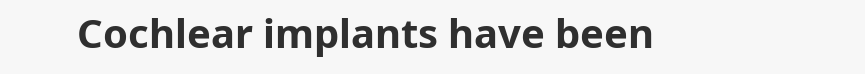Cochlear implants have been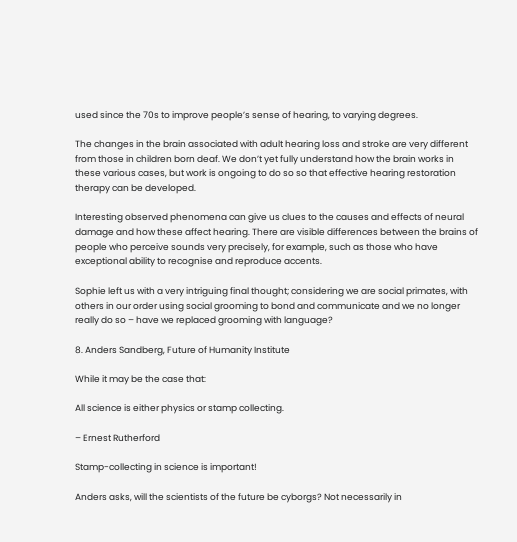used since the 70s to improve people’s sense of hearing, to varying degrees.

The changes in the brain associated with adult hearing loss and stroke are very different from those in children born deaf. We don’t yet fully understand how the brain works in these various cases, but work is ongoing to do so so that effective hearing restoration therapy can be developed.

Interesting observed phenomena can give us clues to the causes and effects of neural damage and how these affect hearing. There are visible differences between the brains of people who perceive sounds very precisely, for example, such as those who have exceptional ability to recognise and reproduce accents.

Sophie left us with a very intriguing final thought; considering we are social primates, with others in our order using social grooming to bond and communicate and we no longer really do so – have we replaced grooming with language?

8. Anders Sandberg, Future of Humanity Institute

While it may be the case that:

All science is either physics or stamp collecting.

– Ernest Rutherford

Stamp-collecting in science is important!

Anders asks, will the scientists of the future be cyborgs? Not necessarily in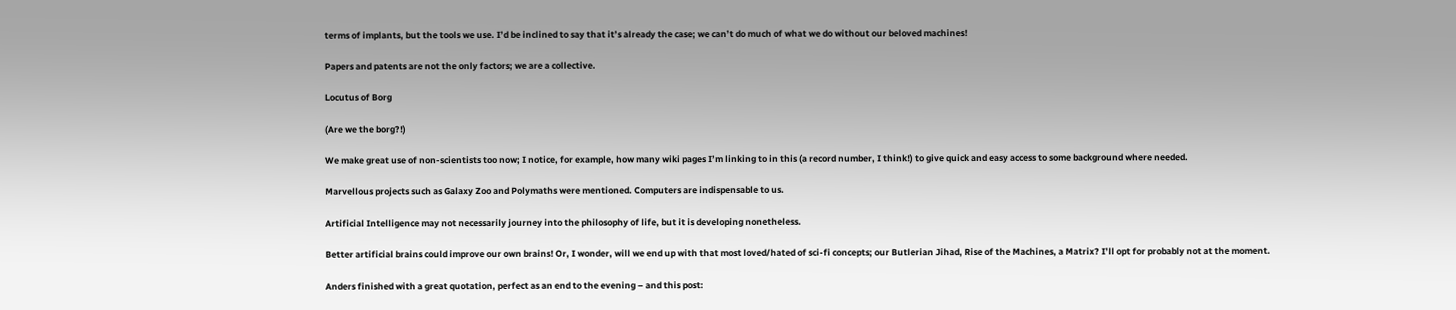terms of implants, but the tools we use. I’d be inclined to say that it’s already the case; we can’t do much of what we do without our beloved machines!

Papers and patents are not the only factors; we are a collective.

Locutus of Borg

(Are we the borg?!)

We make great use of non-scientists too now; I notice, for example, how many wiki pages I’m linking to in this (a record number, I think!) to give quick and easy access to some background where needed.

Marvellous projects such as Galaxy Zoo and Polymaths were mentioned. Computers are indispensable to us.

Artificial Intelligence may not necessarily journey into the philosophy of life, but it is developing nonetheless.

Better artificial brains could improve our own brains! Or, I wonder, will we end up with that most loved/hated of sci-fi concepts; our Butlerian Jihad, Rise of the Machines, a Matrix? I’ll opt for probably not at the moment.

Anders finished with a great quotation, perfect as an end to the evening – and this post: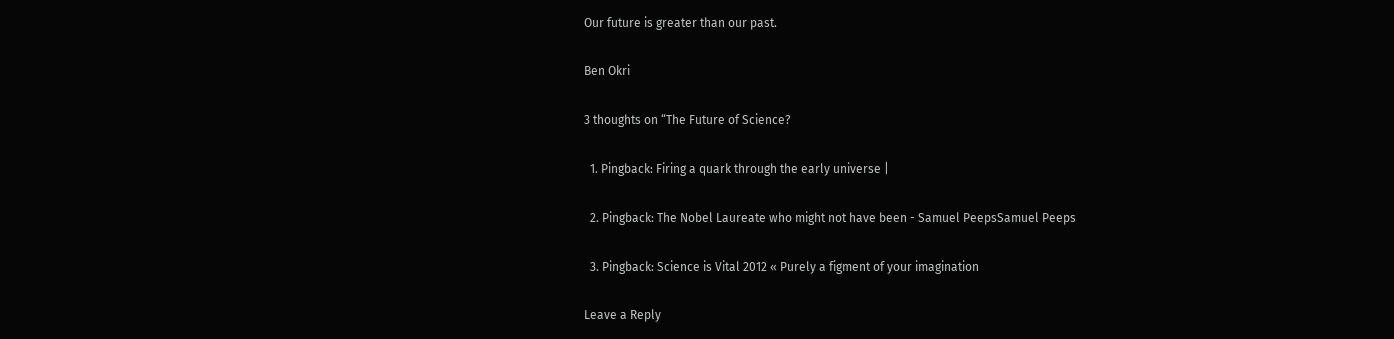Our future is greater than our past.

Ben Okri

3 thoughts on “The Future of Science?

  1. Pingback: Firing a quark through the early universe |

  2. Pingback: The Nobel Laureate who might not have been - Samuel PeepsSamuel Peeps

  3. Pingback: Science is Vital 2012 « Purely a figment of your imagination

Leave a Reply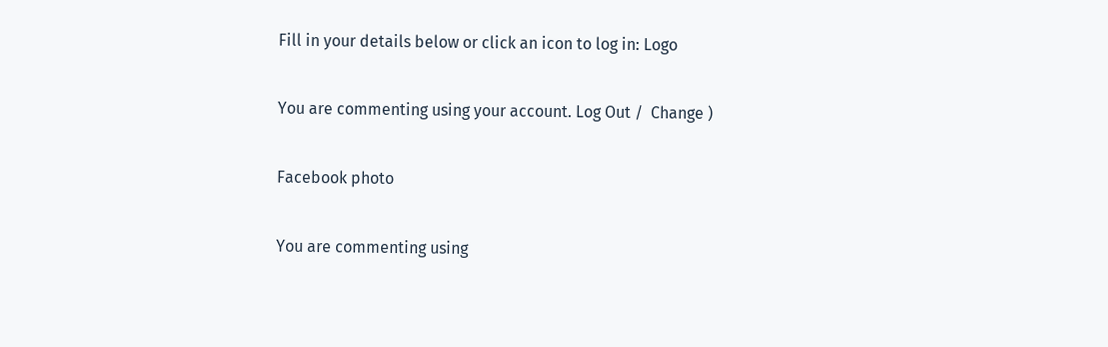Fill in your details below or click an icon to log in: Logo

You are commenting using your account. Log Out /  Change )

Facebook photo

You are commenting using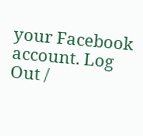your Facebook account. Log Out /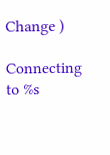Change )

Connecting to %s